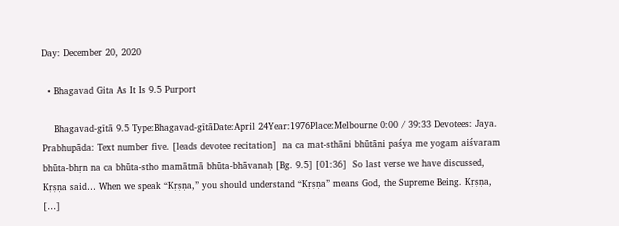Day: December 20, 2020

  • Bhagavad Gita As It Is 9.5 Purport

    Bhagavad-gītā 9.5 Type:Bhagavad-gītāDate:April 24Year:1976Place:Melbourne 0:00 / 39:33 Devotees: Jaya.  Prabhupāda: Text number five. [leads devotee recitation]  na ca mat-sthāni bhūtāni paśya me yogam aiśvaram bhūta-bhṛn na ca bhūta-stho mamātmā bhūta-bhāvanaḥ [Bg. 9.5] [01:36]  So last verse we have discussed, Kṛṣṇa said… When we speak “Kṛṣṇa,” you should understand “Kṛṣṇa” means God, the Supreme Being. Kṛṣṇa, […]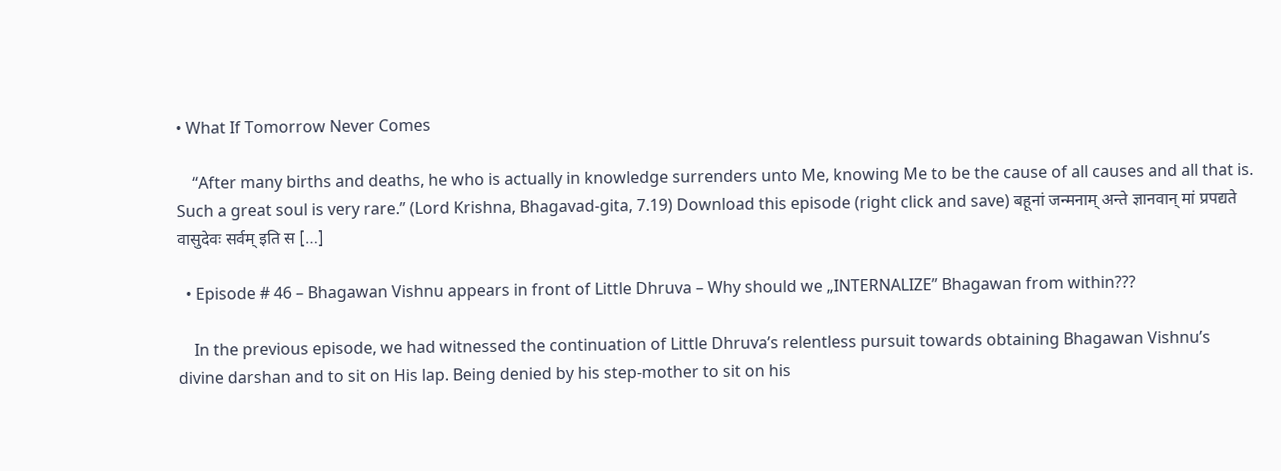• What If Tomorrow Never Comes

    “After many births and deaths, he who is actually in knowledge surrenders unto Me, knowing Me to be the cause of all causes and all that is. Such a great soul is very rare.” (Lord Krishna, Bhagavad-gita, 7.19) Download this episode (right click and save) बहूनां जन्मनाम् अन्ते ज्ञानवान् मां प्रपद्यते वासुदेवः सर्वम् इति स […]

  • Episode # 46 – Bhagawan Vishnu appears in front of Little Dhruva – Why should we „INTERNALIZE” Bhagawan from within???

    In the previous episode, we had witnessed the continuation of Little Dhruva’s relentless pursuit towards obtaining Bhagawan Vishnu’s divine darshan and to sit on His lap. Being denied by his step-mother to sit on his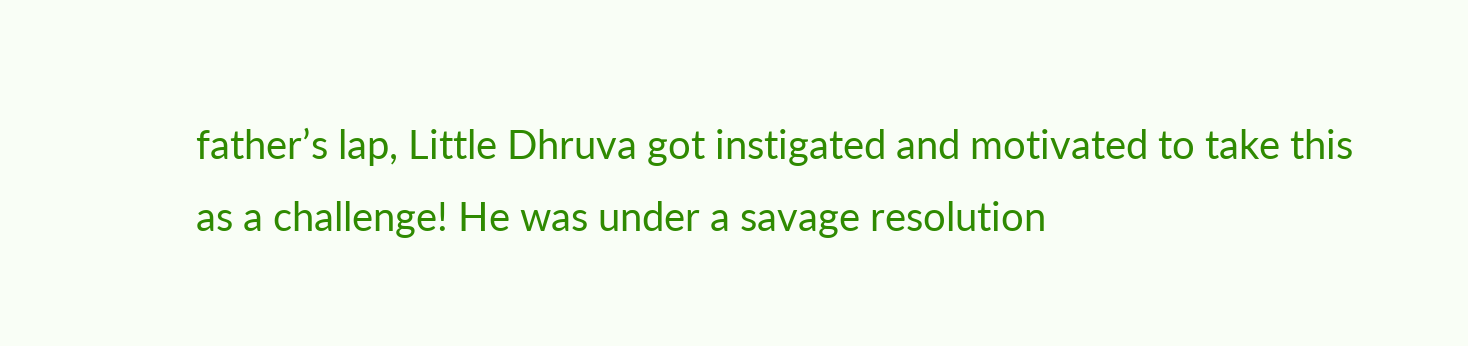father’s lap, Little Dhruva got instigated and motivated to take this as a challenge! He was under a savage resolution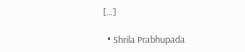[…]

  • Shrila Prabhupada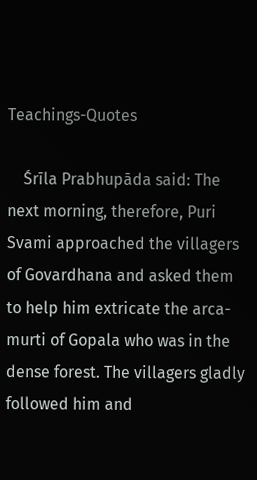Teachings-Quotes

    Śrīla Prabhupāda said: The next morning, therefore, Puri Svami approached the villagers of Govardhana and asked them to help him extricate the arca-murti of Gopala who was in the dense forest. The villagers gladly followed him and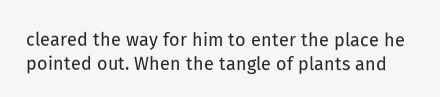cleared the way for him to enter the place he pointed out. When the tangle of plants and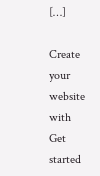[…]

Create your website with
Get started